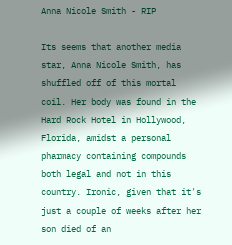Anna Nicole Smith - RIP

Its seems that another media star, Anna Nicole Smith, has shuffled off of this mortal coil. Her body was found in the Hard Rock Hotel in Hollywood, Florida, amidst a personal pharmacy containing compounds both legal and not in this country. Ironic, given that it's just a couple of weeks after her son died of an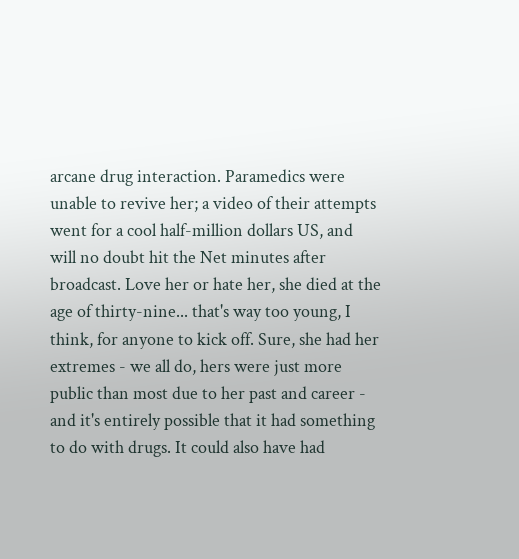arcane drug interaction. Paramedics were unable to revive her; a video of their attempts went for a cool half-million dollars US, and will no doubt hit the Net minutes after broadcast. Love her or hate her, she died at the age of thirty-nine... that's way too young, I think, for anyone to kick off. Sure, she had her extremes - we all do, hers were just more public than most due to her past and career - and it's entirely possible that it had something to do with drugs. It could also have had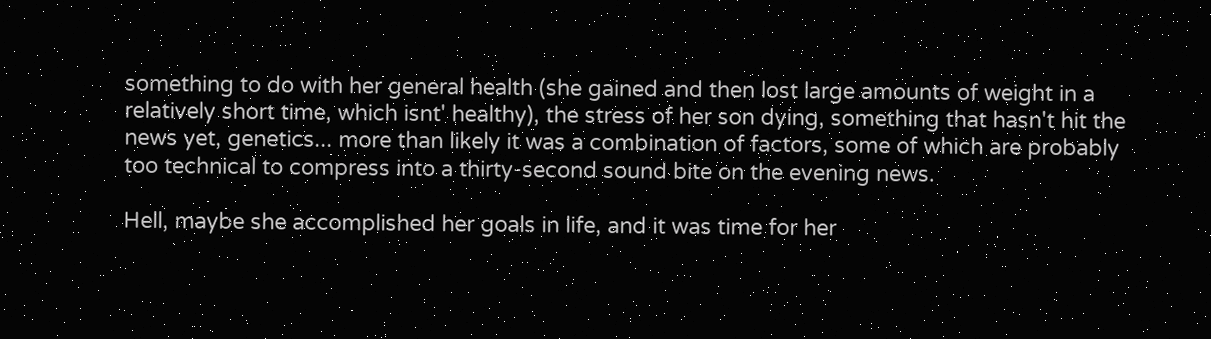something to do with her general health (she gained and then lost large amounts of weight in a relatively short time, which isnt' healthy), the stress of her son dying, something that hasn't hit the news yet, genetics... more than likely it was a combination of factors, some of which are probably too technical to compress into a thirty-second sound bite on the evening news.

Hell, maybe she accomplished her goals in life, and it was time for her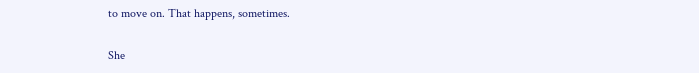to move on. That happens, sometimes.

She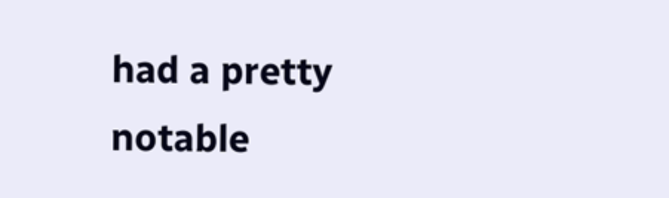had a pretty notable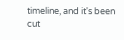timeline, and it's been cut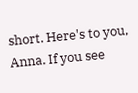short. Here's to you, Anna. If you see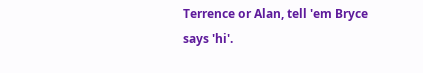Terrence or Alan, tell 'em Bryce says 'hi'.